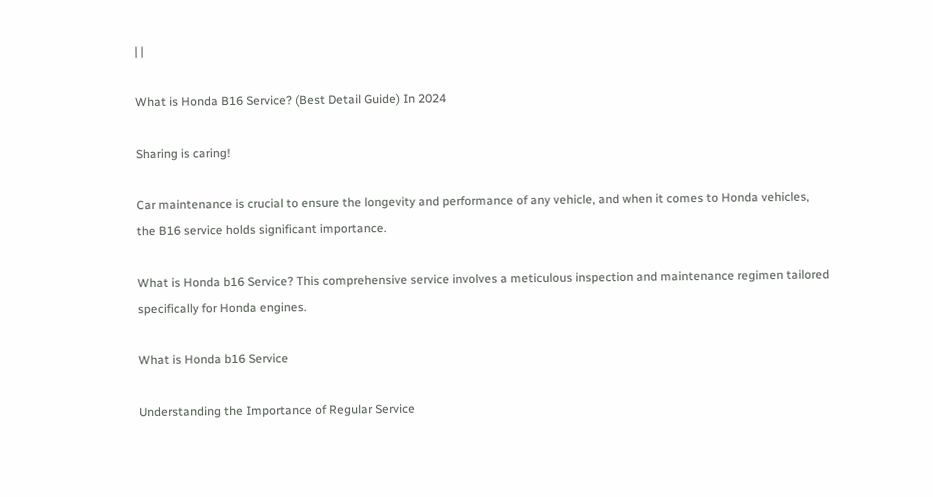| |

What is Honda B16 Service? (Best Detail Guide) In 2024

Sharing is caring!

Car maintenance is crucial to ensure the longevity and performance of any vehicle, and when it comes to Honda vehicles, the B16 service holds significant importance.

What is Honda b16 Service? This comprehensive service involves a meticulous inspection and maintenance regimen tailored specifically for Honda engines.

What is Honda b16 Service

Understanding the Importance of Regular Service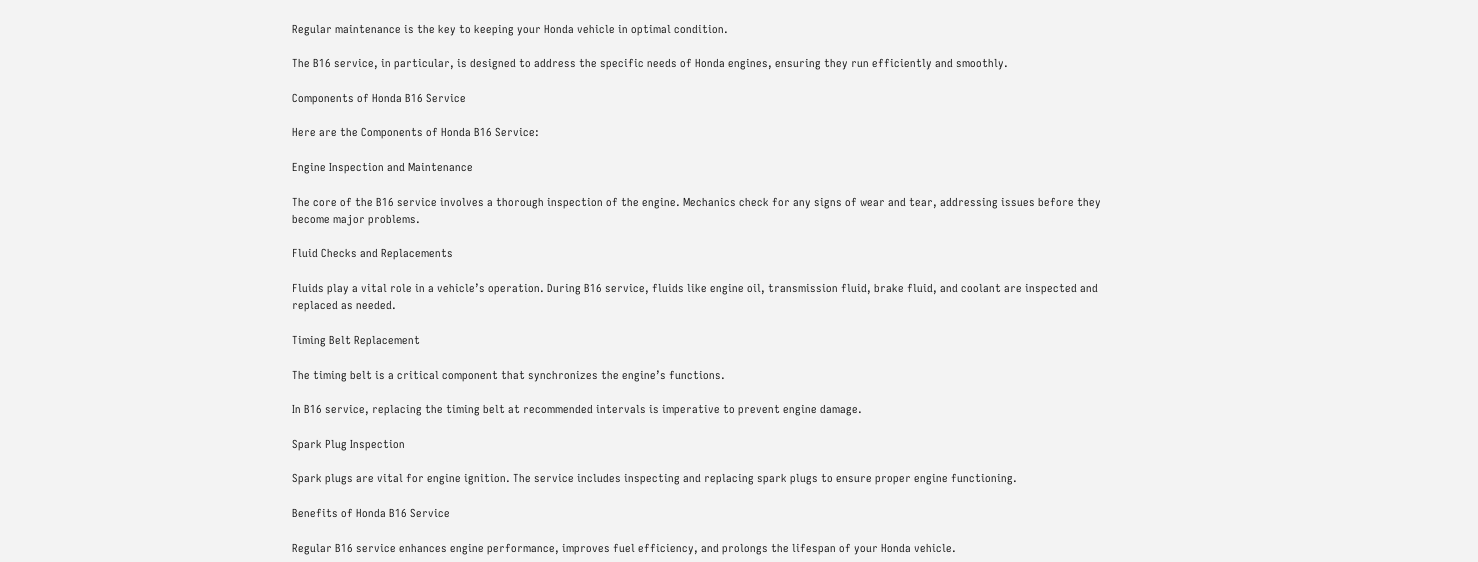Regular maintenance is the key to keeping your Honda vehicle in optimal condition.

The B16 service, in particular, is designed to address the specific needs of Honda engines, ensuring they run efficiently and smoothly.

Components of Honda B16 Service

Here are the Components of Honda B16 Service:

Engine Inspection and Maintenance

The core of the B16 service involves a thorough inspection of the engine. Mechanics check for any signs of wear and tear, addressing issues before they become major problems.

Fluid Checks and Replacements

Fluids play a vital role in a vehicle’s operation. During B16 service, fluids like engine oil, transmission fluid, brake fluid, and coolant are inspected and replaced as needed.

Timing Belt Replacement

The timing belt is a critical component that synchronizes the engine’s functions.

In B16 service, replacing the timing belt at recommended intervals is imperative to prevent engine damage.

Spark Plug Inspection

Spark plugs are vital for engine ignition. The service includes inspecting and replacing spark plugs to ensure proper engine functioning.

Benefits of Honda B16 Service

Regular B16 service enhances engine performance, improves fuel efficiency, and prolongs the lifespan of your Honda vehicle.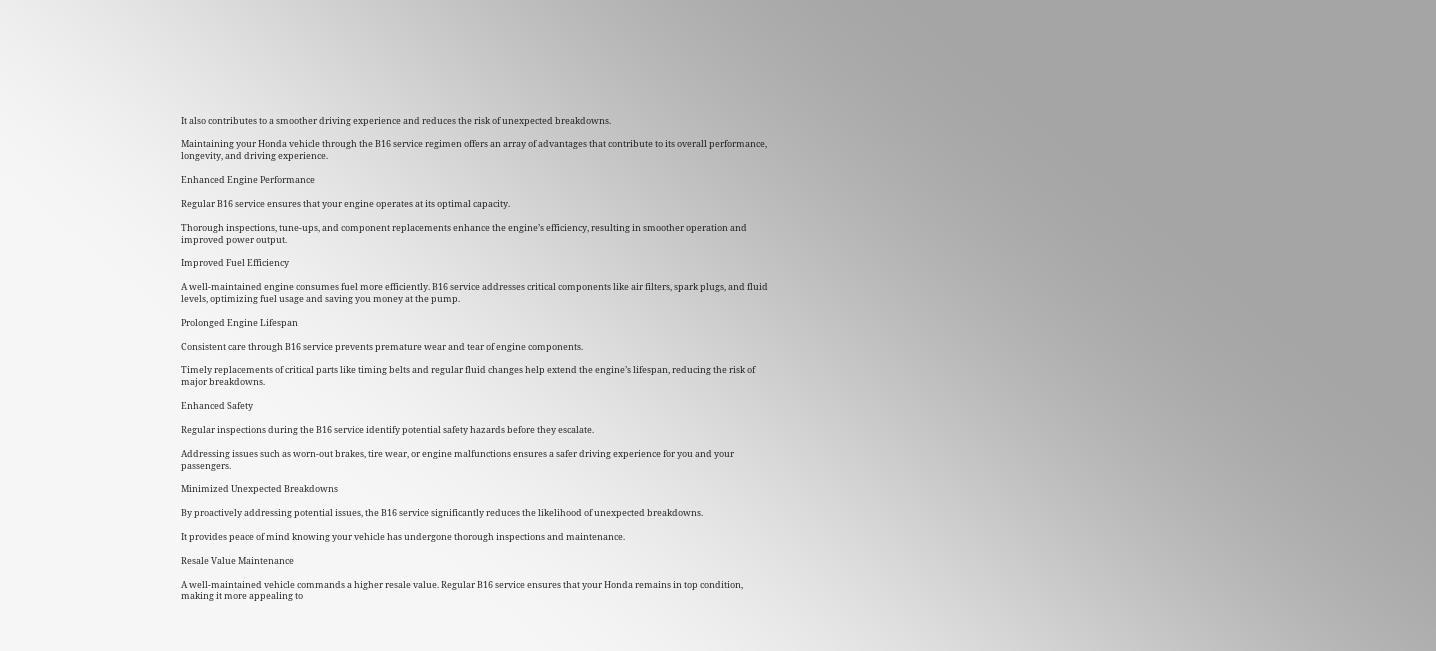It also contributes to a smoother driving experience and reduces the risk of unexpected breakdowns.

Maintaining your Honda vehicle through the B16 service regimen offers an array of advantages that contribute to its overall performance, longevity, and driving experience.

Enhanced Engine Performance

Regular B16 service ensures that your engine operates at its optimal capacity.

Thorough inspections, tune-ups, and component replacements enhance the engine’s efficiency, resulting in smoother operation and improved power output.

Improved Fuel Efficiency

A well-maintained engine consumes fuel more efficiently. B16 service addresses critical components like air filters, spark plugs, and fluid levels, optimizing fuel usage and saving you money at the pump.

Prolonged Engine Lifespan

Consistent care through B16 service prevents premature wear and tear of engine components.

Timely replacements of critical parts like timing belts and regular fluid changes help extend the engine’s lifespan, reducing the risk of major breakdowns.

Enhanced Safety

Regular inspections during the B16 service identify potential safety hazards before they escalate.

Addressing issues such as worn-out brakes, tire wear, or engine malfunctions ensures a safer driving experience for you and your passengers.

Minimized Unexpected Breakdowns

By proactively addressing potential issues, the B16 service significantly reduces the likelihood of unexpected breakdowns.

It provides peace of mind knowing your vehicle has undergone thorough inspections and maintenance.

Resale Value Maintenance

A well-maintained vehicle commands a higher resale value. Regular B16 service ensures that your Honda remains in top condition, making it more appealing to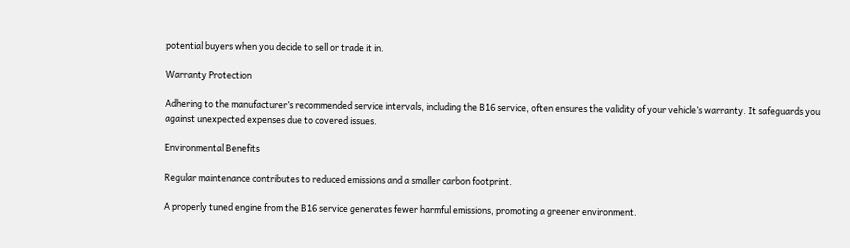potential buyers when you decide to sell or trade it in.

Warranty Protection

Adhering to the manufacturer’s recommended service intervals, including the B16 service, often ensures the validity of your vehicle’s warranty. It safeguards you against unexpected expenses due to covered issues.

Environmental Benefits

Regular maintenance contributes to reduced emissions and a smaller carbon footprint.

A properly tuned engine from the B16 service generates fewer harmful emissions, promoting a greener environment.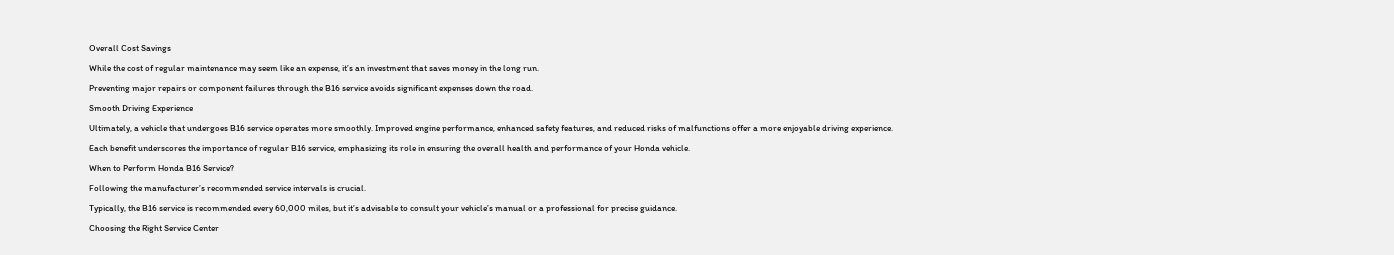Overall Cost Savings

While the cost of regular maintenance may seem like an expense, it’s an investment that saves money in the long run.

Preventing major repairs or component failures through the B16 service avoids significant expenses down the road.

Smooth Driving Experience

Ultimately, a vehicle that undergoes B16 service operates more smoothly. Improved engine performance, enhanced safety features, and reduced risks of malfunctions offer a more enjoyable driving experience.

Each benefit underscores the importance of regular B16 service, emphasizing its role in ensuring the overall health and performance of your Honda vehicle.

When to Perform Honda B16 Service?

Following the manufacturer’s recommended service intervals is crucial.

Typically, the B16 service is recommended every 60,000 miles, but it’s advisable to consult your vehicle’s manual or a professional for precise guidance.

Choosing the Right Service Center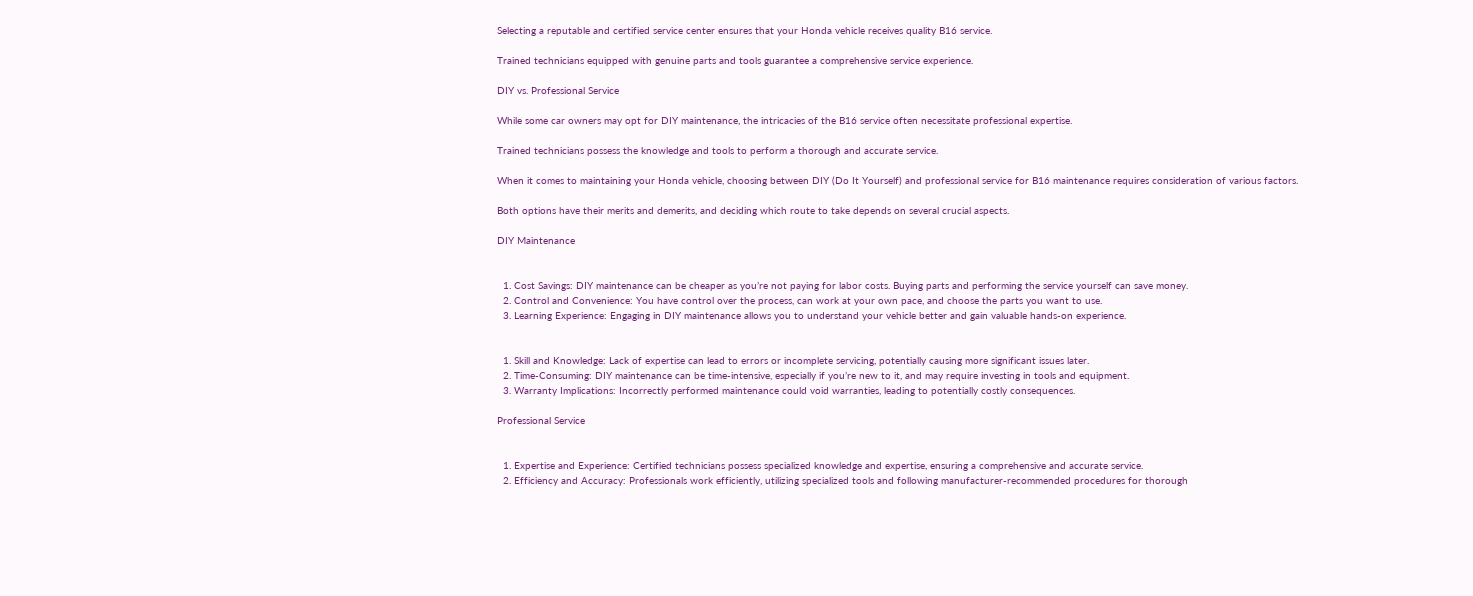Selecting a reputable and certified service center ensures that your Honda vehicle receives quality B16 service.

Trained technicians equipped with genuine parts and tools guarantee a comprehensive service experience.

DIY vs. Professional Service

While some car owners may opt for DIY maintenance, the intricacies of the B16 service often necessitate professional expertise.

Trained technicians possess the knowledge and tools to perform a thorough and accurate service.

When it comes to maintaining your Honda vehicle, choosing between DIY (Do It Yourself) and professional service for B16 maintenance requires consideration of various factors.

Both options have their merits and demerits, and deciding which route to take depends on several crucial aspects.

DIY Maintenance


  1. Cost Savings: DIY maintenance can be cheaper as you’re not paying for labor costs. Buying parts and performing the service yourself can save money.
  2. Control and Convenience: You have control over the process, can work at your own pace, and choose the parts you want to use.
  3. Learning Experience: Engaging in DIY maintenance allows you to understand your vehicle better and gain valuable hands-on experience.


  1. Skill and Knowledge: Lack of expertise can lead to errors or incomplete servicing, potentially causing more significant issues later.
  2. Time-Consuming: DIY maintenance can be time-intensive, especially if you’re new to it, and may require investing in tools and equipment.
  3. Warranty Implications: Incorrectly performed maintenance could void warranties, leading to potentially costly consequences.

Professional Service


  1. Expertise and Experience: Certified technicians possess specialized knowledge and expertise, ensuring a comprehensive and accurate service.
  2. Efficiency and Accuracy: Professionals work efficiently, utilizing specialized tools and following manufacturer-recommended procedures for thorough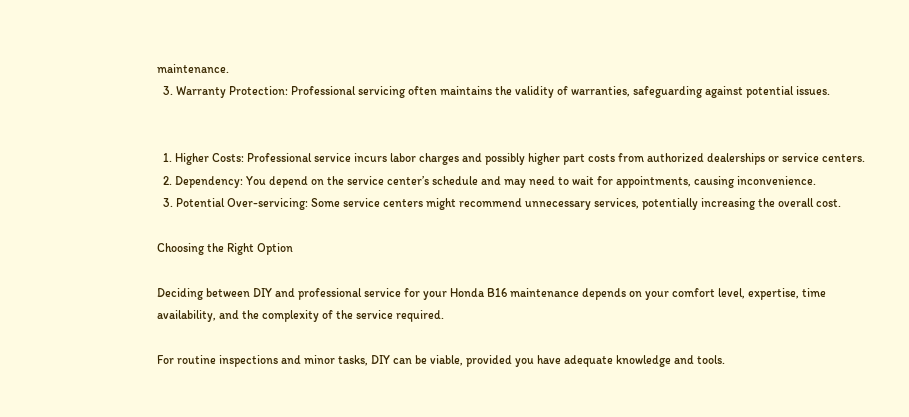maintenance.
  3. Warranty Protection: Professional servicing often maintains the validity of warranties, safeguarding against potential issues.


  1. Higher Costs: Professional service incurs labor charges and possibly higher part costs from authorized dealerships or service centers.
  2. Dependency: You depend on the service center’s schedule and may need to wait for appointments, causing inconvenience.
  3. Potential Over-servicing: Some service centers might recommend unnecessary services, potentially increasing the overall cost.

Choosing the Right Option

Deciding between DIY and professional service for your Honda B16 maintenance depends on your comfort level, expertise, time availability, and the complexity of the service required.

For routine inspections and minor tasks, DIY can be viable, provided you have adequate knowledge and tools.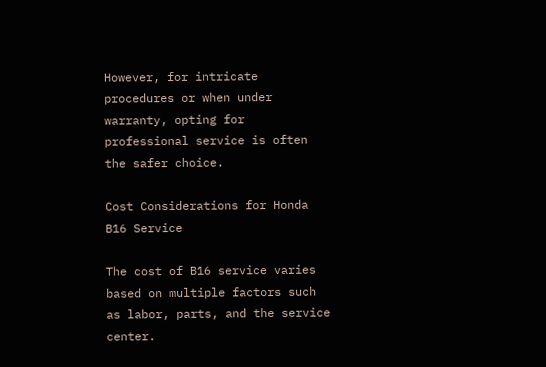However, for intricate procedures or when under warranty, opting for professional service is often the safer choice.

Cost Considerations for Honda B16 Service

The cost of B16 service varies based on multiple factors such as labor, parts, and the service center.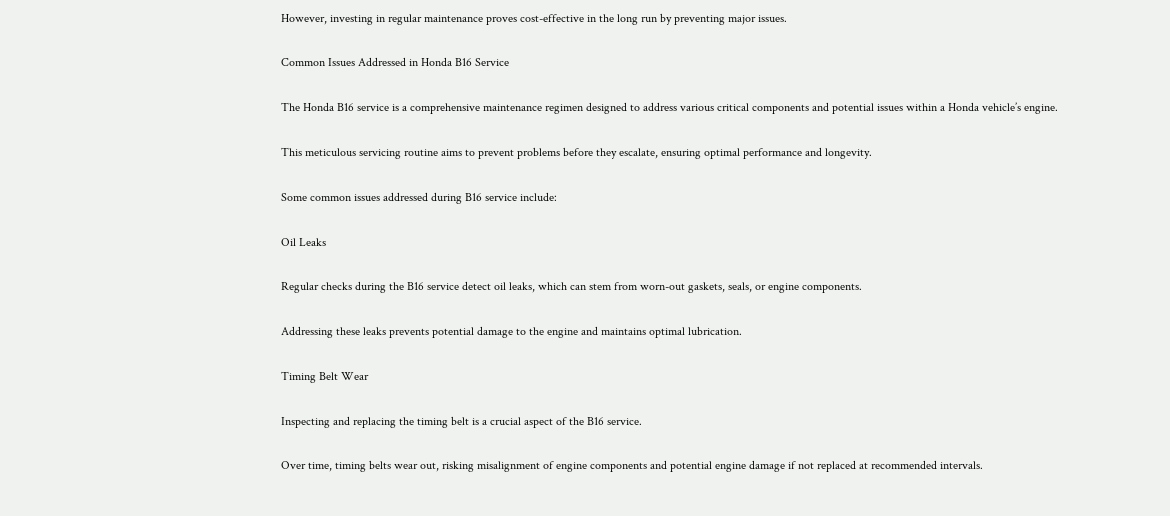However, investing in regular maintenance proves cost-effective in the long run by preventing major issues.

Common Issues Addressed in Honda B16 Service

The Honda B16 service is a comprehensive maintenance regimen designed to address various critical components and potential issues within a Honda vehicle’s engine.

This meticulous servicing routine aims to prevent problems before they escalate, ensuring optimal performance and longevity.

Some common issues addressed during B16 service include:

Oil Leaks

Regular checks during the B16 service detect oil leaks, which can stem from worn-out gaskets, seals, or engine components.

Addressing these leaks prevents potential damage to the engine and maintains optimal lubrication.

Timing Belt Wear

Inspecting and replacing the timing belt is a crucial aspect of the B16 service.

Over time, timing belts wear out, risking misalignment of engine components and potential engine damage if not replaced at recommended intervals.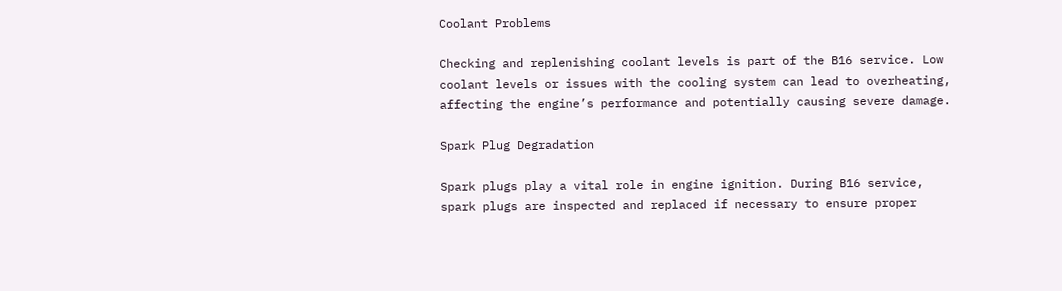Coolant Problems

Checking and replenishing coolant levels is part of the B16 service. Low coolant levels or issues with the cooling system can lead to overheating, affecting the engine’s performance and potentially causing severe damage.

Spark Plug Degradation

Spark plugs play a vital role in engine ignition. During B16 service, spark plugs are inspected and replaced if necessary to ensure proper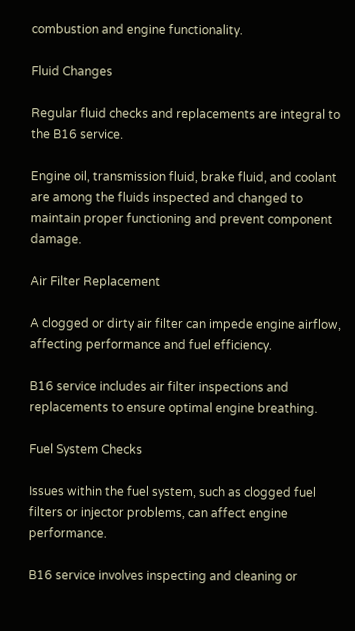combustion and engine functionality.

Fluid Changes

Regular fluid checks and replacements are integral to the B16 service.

Engine oil, transmission fluid, brake fluid, and coolant are among the fluids inspected and changed to maintain proper functioning and prevent component damage.

Air Filter Replacement

A clogged or dirty air filter can impede engine airflow, affecting performance and fuel efficiency.

B16 service includes air filter inspections and replacements to ensure optimal engine breathing.

Fuel System Checks

Issues within the fuel system, such as clogged fuel filters or injector problems, can affect engine performance.

B16 service involves inspecting and cleaning or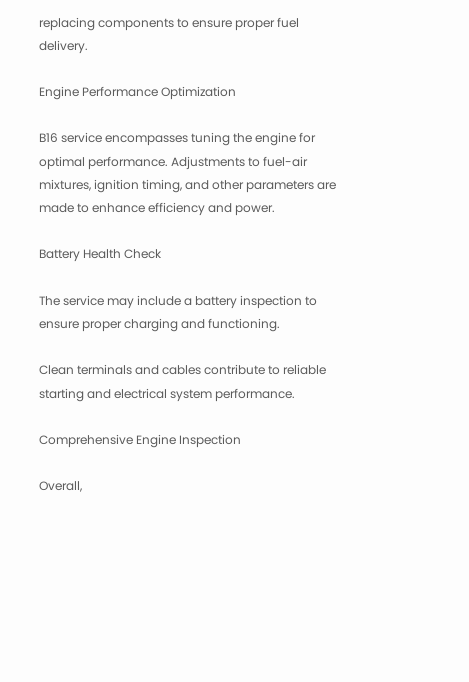replacing components to ensure proper fuel delivery.

Engine Performance Optimization

B16 service encompasses tuning the engine for optimal performance. Adjustments to fuel-air mixtures, ignition timing, and other parameters are made to enhance efficiency and power.

Battery Health Check

The service may include a battery inspection to ensure proper charging and functioning.

Clean terminals and cables contribute to reliable starting and electrical system performance.

Comprehensive Engine Inspection

Overall,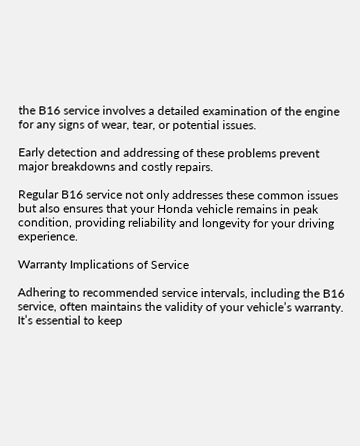the B16 service involves a detailed examination of the engine for any signs of wear, tear, or potential issues.

Early detection and addressing of these problems prevent major breakdowns and costly repairs.

Regular B16 service not only addresses these common issues but also ensures that your Honda vehicle remains in peak condition, providing reliability and longevity for your driving experience.

Warranty Implications of Service

Adhering to recommended service intervals, including the B16 service, often maintains the validity of your vehicle’s warranty. It’s essential to keep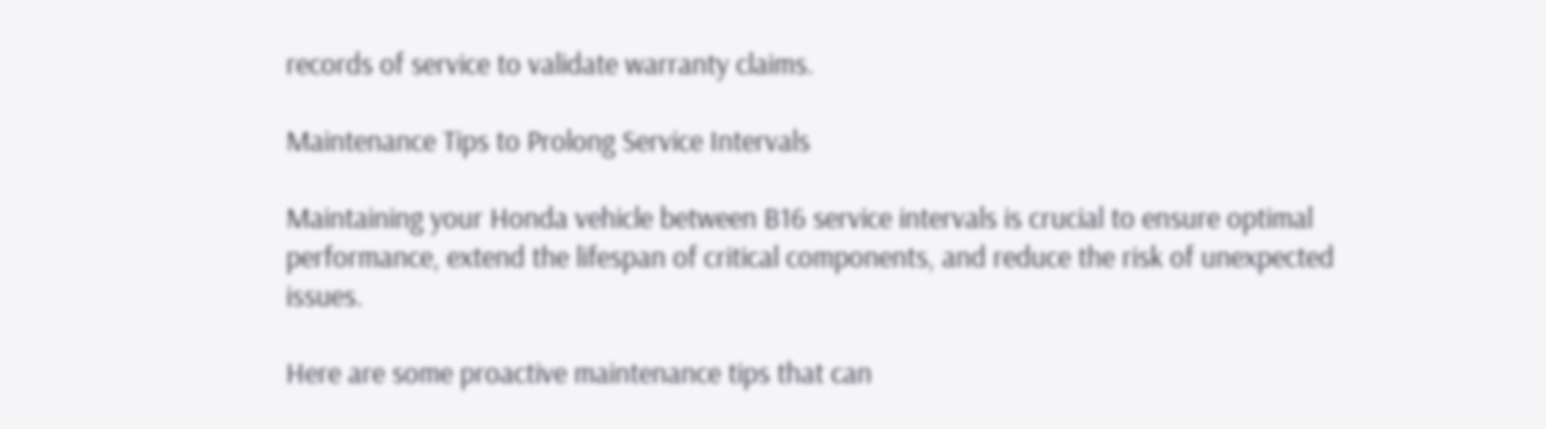records of service to validate warranty claims.

Maintenance Tips to Prolong Service Intervals

Maintaining your Honda vehicle between B16 service intervals is crucial to ensure optimal performance, extend the lifespan of critical components, and reduce the risk of unexpected issues.

Here are some proactive maintenance tips that can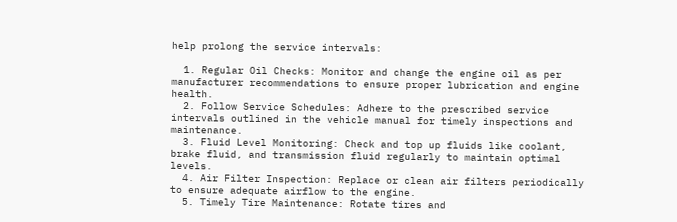help prolong the service intervals:

  1. Regular Oil Checks: Monitor and change the engine oil as per manufacturer recommendations to ensure proper lubrication and engine health.
  2. Follow Service Schedules: Adhere to the prescribed service intervals outlined in the vehicle manual for timely inspections and maintenance.
  3. Fluid Level Monitoring: Check and top up fluids like coolant, brake fluid, and transmission fluid regularly to maintain optimal levels.
  4. Air Filter Inspection: Replace or clean air filters periodically to ensure adequate airflow to the engine.
  5. Timely Tire Maintenance: Rotate tires and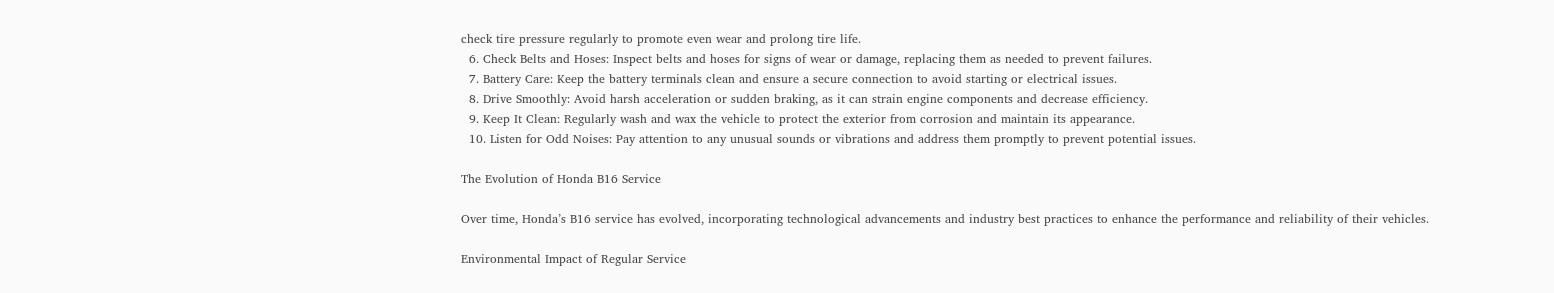check tire pressure regularly to promote even wear and prolong tire life.
  6. Check Belts and Hoses: Inspect belts and hoses for signs of wear or damage, replacing them as needed to prevent failures.
  7. Battery Care: Keep the battery terminals clean and ensure a secure connection to avoid starting or electrical issues.
  8. Drive Smoothly: Avoid harsh acceleration or sudden braking, as it can strain engine components and decrease efficiency.
  9. Keep It Clean: Regularly wash and wax the vehicle to protect the exterior from corrosion and maintain its appearance.
  10. Listen for Odd Noises: Pay attention to any unusual sounds or vibrations and address them promptly to prevent potential issues.

The Evolution of Honda B16 Service

Over time, Honda’s B16 service has evolved, incorporating technological advancements and industry best practices to enhance the performance and reliability of their vehicles.

Environmental Impact of Regular Service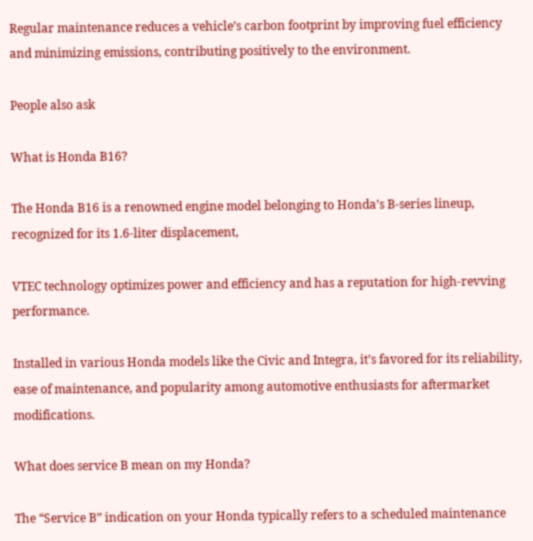Regular maintenance reduces a vehicle’s carbon footprint by improving fuel efficiency and minimizing emissions, contributing positively to the environment.

People also ask

What is Honda B16?

The Honda B16 is a renowned engine model belonging to Honda’s B-series lineup, recognized for its 1.6-liter displacement,

VTEC technology optimizes power and efficiency and has a reputation for high-revving performance.

Installed in various Honda models like the Civic and Integra, it’s favored for its reliability, ease of maintenance, and popularity among automotive enthusiasts for aftermarket modifications.

What does service B mean on my Honda?

The “Service B” indication on your Honda typically refers to a scheduled maintenance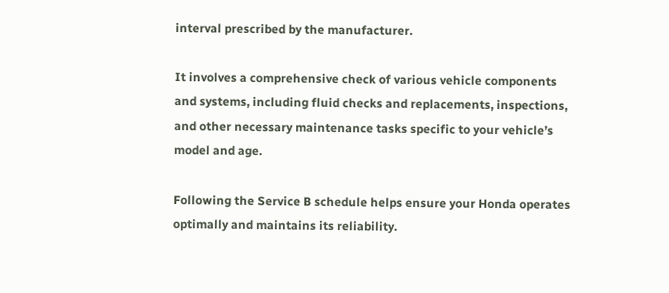interval prescribed by the manufacturer.

It involves a comprehensive check of various vehicle components and systems, including fluid checks and replacements, inspections, and other necessary maintenance tasks specific to your vehicle’s model and age.

Following the Service B schedule helps ensure your Honda operates optimally and maintains its reliability.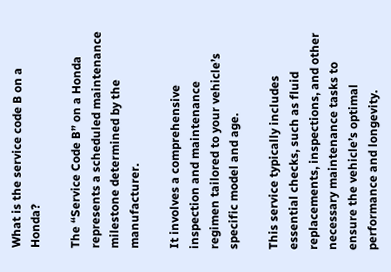What is the service code B on a Honda?

The “Service Code B” on a Honda represents a scheduled maintenance milestone determined by the manufacturer.

It involves a comprehensive inspection and maintenance regimen tailored to your vehicle’s specific model and age.

This service typically includes essential checks, such as fluid replacements, inspections, and other necessary maintenance tasks to ensure the vehicle’s optimal performance and longevity.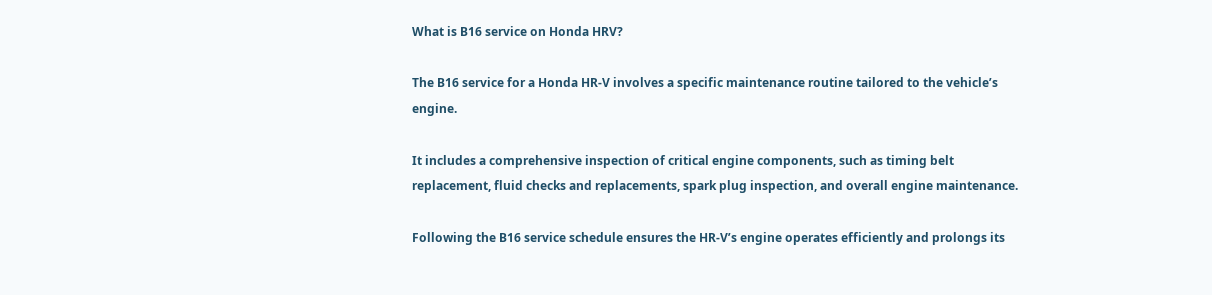What is B16 service on Honda HRV?

The B16 service for a Honda HR-V involves a specific maintenance routine tailored to the vehicle’s engine.

It includes a comprehensive inspection of critical engine components, such as timing belt replacement, fluid checks and replacements, spark plug inspection, and overall engine maintenance.

Following the B16 service schedule ensures the HR-V’s engine operates efficiently and prolongs its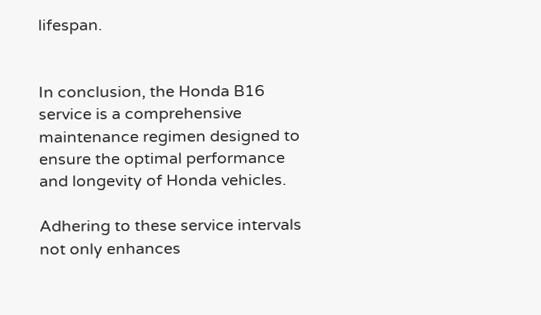lifespan.


In conclusion, the Honda B16 service is a comprehensive maintenance regimen designed to ensure the optimal performance and longevity of Honda vehicles.

Adhering to these service intervals not only enhances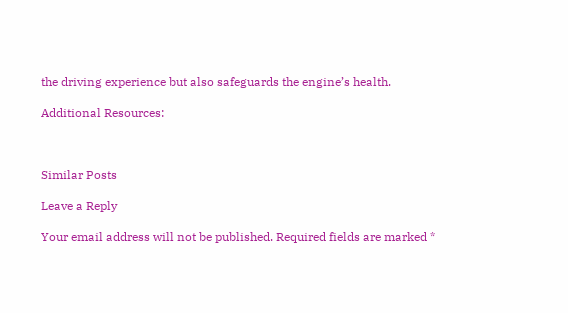the driving experience but also safeguards the engine’s health.

Additional Resources:



Similar Posts

Leave a Reply

Your email address will not be published. Required fields are marked *